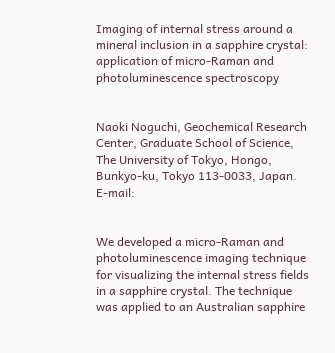Imaging of internal stress around a mineral inclusion in a sapphire crystal: application of micro-Raman and photoluminescence spectroscopy


Naoki Noguchi, Geochemical Research Center, Graduate School of Science, The University of Tokyo, Hongo, Bunkyo-ku, Tokyo 113-0033, Japan. E-mail:


We developed a micro-Raman and photoluminescence imaging technique for visualizing the internal stress fields in a sapphire crystal. The technique was applied to an Australian sapphire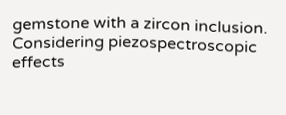gemstone with a zircon inclusion. Considering piezospectroscopic effects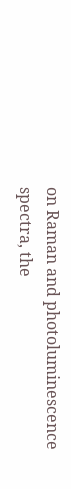on Raman and photoluminescence spectra, the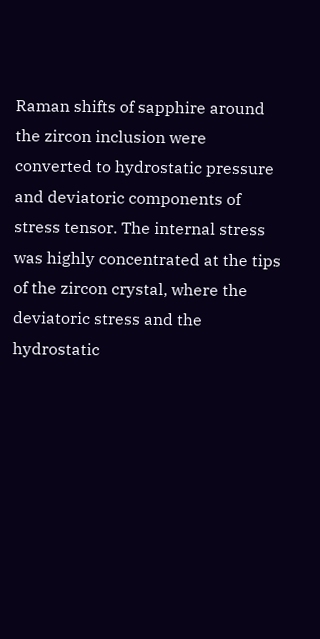Raman shifts of sapphire around the zircon inclusion were converted to hydrostatic pressure and deviatoric components of stress tensor. The internal stress was highly concentrated at the tips of the zircon crystal, where the deviatoric stress and the hydrostatic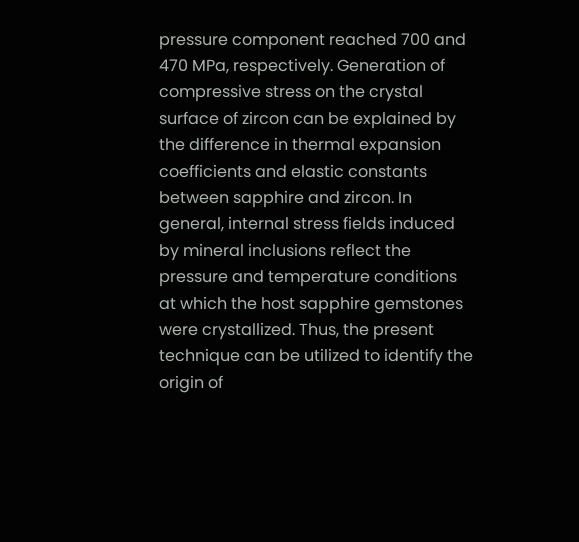pressure component reached 700 and 470 MPa, respectively. Generation of compressive stress on the crystal surface of zircon can be explained by the difference in thermal expansion coefficients and elastic constants between sapphire and zircon. In general, internal stress fields induced by mineral inclusions reflect the pressure and temperature conditions at which the host sapphire gemstones were crystallized. Thus, the present technique can be utilized to identify the origin of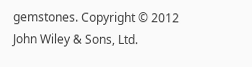gemstones. Copyright © 2012 John Wiley & Sons, Ltd.